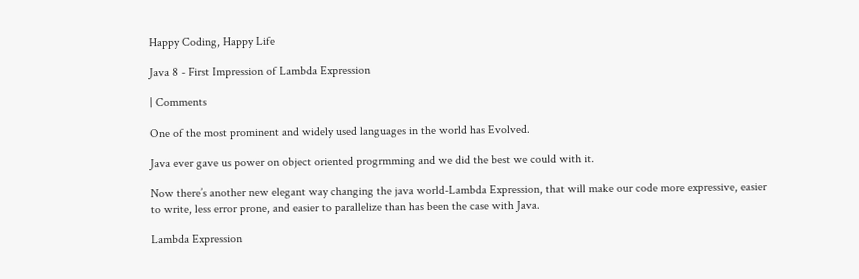Happy Coding, Happy Life

Java 8 - First Impression of Lambda Expression

| Comments

One of the most prominent and widely used languages in the world has Evolved.

Java ever gave us power on object oriented progrmming and we did the best we could with it.

Now there’s another new elegant way changing the java world-Lambda Expression, that will make our code more expressive, easier to write, less error prone, and easier to parallelize than has been the case with Java.

Lambda Expression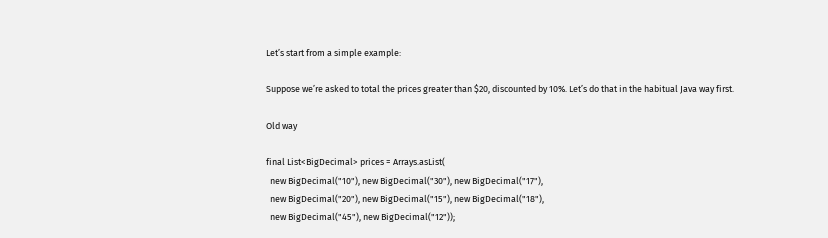Let’s start from a simple example:

Suppose we’re asked to total the prices greater than $20, discounted by 10%. Let’s do that in the habitual Java way first.

Old way

final List<BigDecimal> prices = Arrays.asList(
  new BigDecimal("10"), new BigDecimal("30"), new BigDecimal("17"),
  new BigDecimal("20"), new BigDecimal("15"), new BigDecimal("18"),
  new BigDecimal("45"), new BigDecimal("12"));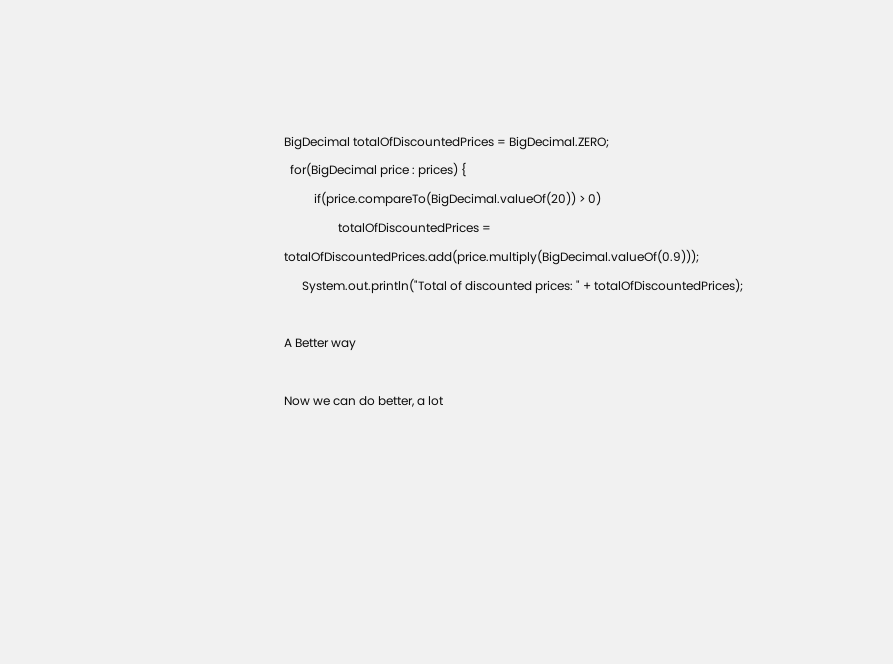BigDecimal totalOfDiscountedPrices = BigDecimal.ZERO;
  for(BigDecimal price : prices) {
          if(price.compareTo(BigDecimal.valueOf(20)) > 0)
                  totalOfDiscountedPrices = totalOfDiscountedPrices.add(price.multiply(BigDecimal.valueOf(0.9)));
      System.out.println("Total of discounted prices: " + totalOfDiscountedPrices);

A Better way

Now we can do better, a lot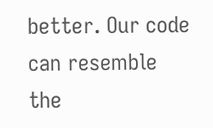better. Our code can resemble the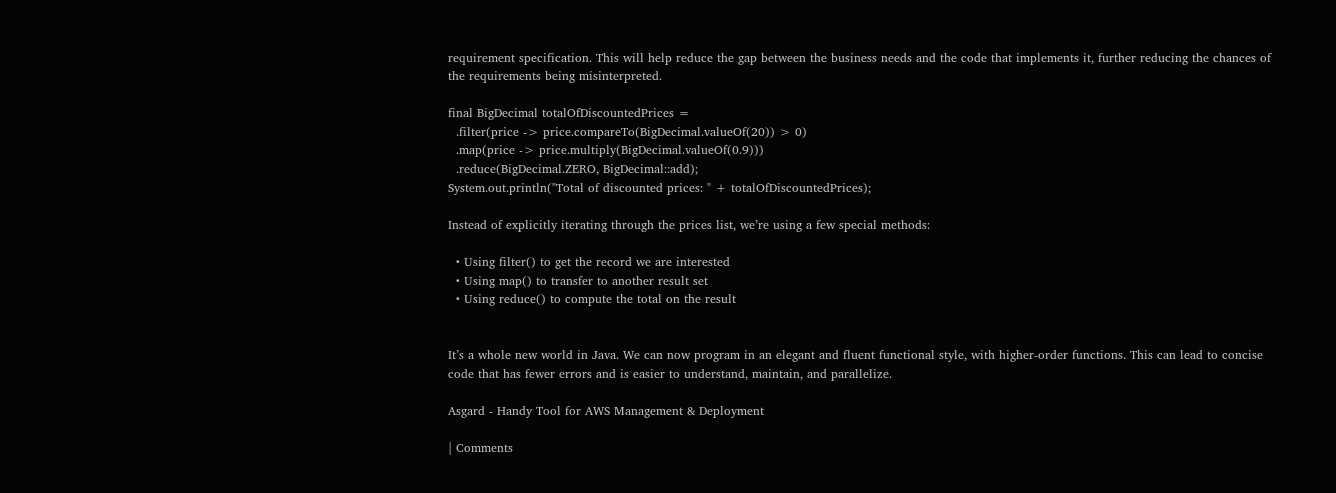requirement specification. This will help reduce the gap between the business needs and the code that implements it, further reducing the chances of the requirements being misinterpreted.

final BigDecimal totalOfDiscountedPrices =
  .filter(price -> price.compareTo(BigDecimal.valueOf(20)) > 0)
  .map(price -> price.multiply(BigDecimal.valueOf(0.9)))
  .reduce(BigDecimal.ZERO, BigDecimal::add);
System.out.println("Total of discounted prices: " + totalOfDiscountedPrices);

Instead of explicitly iterating through the prices list, we’re using a few special methods:

  • Using filter() to get the record we are interested
  • Using map() to transfer to another result set
  • Using reduce() to compute the total on the result


It’s a whole new world in Java. We can now program in an elegant and fluent functional style, with higher-order functions. This can lead to concise code that has fewer errors and is easier to understand, maintain, and parallelize.

Asgard - Handy Tool for AWS Management & Deployment

| Comments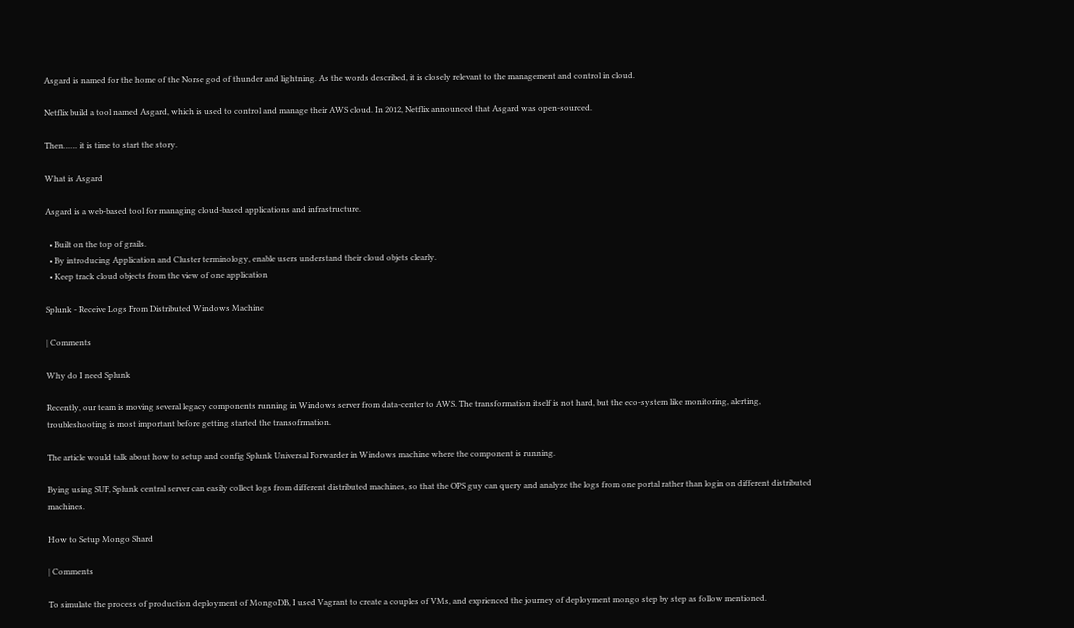Asgard is named for the home of the Norse god of thunder and lightning. As the words described, it is closely relevant to the management and control in cloud.

Netflix build a tool named Asgard, which is used to control and manage their AWS cloud. In 2012, Netflix announced that Asgard was open-sourced.

Then…… it is time to start the story.

What is Asgard

Asgard is a web-based tool for managing cloud-based applications and infrastructure.

  • Built on the top of grails.
  • By introducing Application and Cluster terminology, enable users understand their cloud objets clearly.
  • Keep track cloud objects from the view of one application

Splunk - Receive Logs From Distributed Windows Machine

| Comments

Why do I need Splunk

Recently, our team is moving several legacy components running in Windows server from data-center to AWS. The transformation itself is not hard, but the eco-system like monitoring, alerting, troubleshooting is most important before getting started the transofrmation.

The article would talk about how to setup and config Splunk Universal Forwarder in Windows machine where the component is running.

Bying using SUF, Splunk central server can easily collect logs from different distributed machines, so that the OPS guy can query and analyze the logs from one portal rather than login on different distributed machines.

How to Setup Mongo Shard

| Comments

To simulate the process of production deployment of MongoDB, I used Vagrant to create a couples of VMs, and exprienced the journey of deployment mongo step by step as follow mentioned.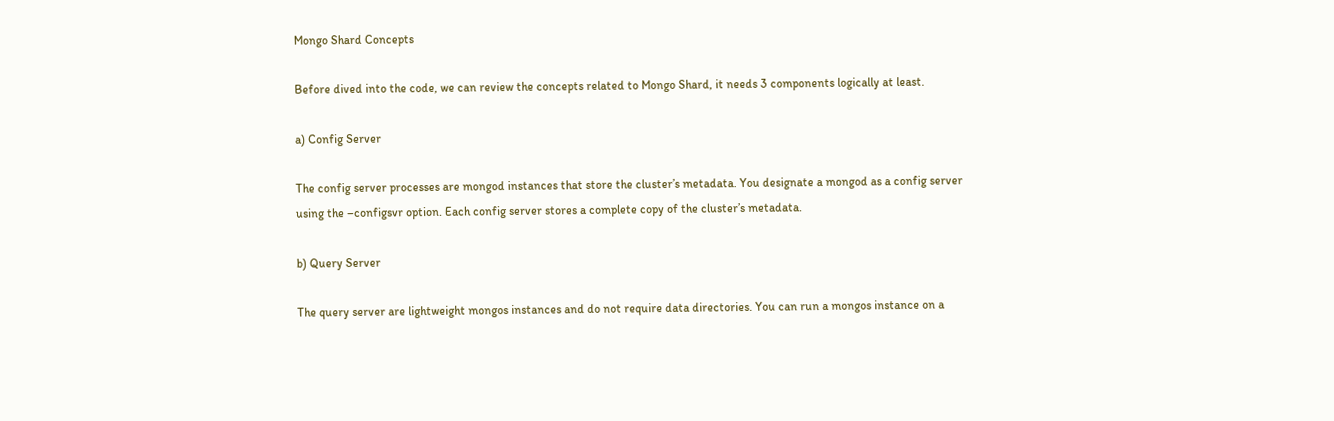Mongo Shard Concepts

Before dived into the code, we can review the concepts related to Mongo Shard, it needs 3 components logically at least.

a) Config Server

The config server processes are mongod instances that store the cluster’s metadata. You designate a mongod as a config server using the –configsvr option. Each config server stores a complete copy of the cluster’s metadata.

b) Query Server

The query server are lightweight mongos instances and do not require data directories. You can run a mongos instance on a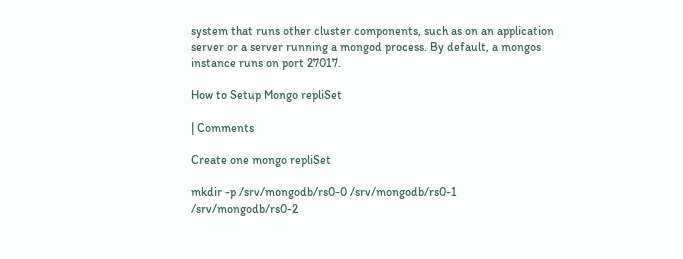system that runs other cluster components, such as on an application server or a server running a mongod process. By default, a mongos instance runs on port 27017.

How to Setup Mongo repliSet

| Comments

Create one mongo repliSet

mkdir -p /srv/mongodb/rs0-0 /srv/mongodb/rs0-1 /srv/mongodb/rs0-2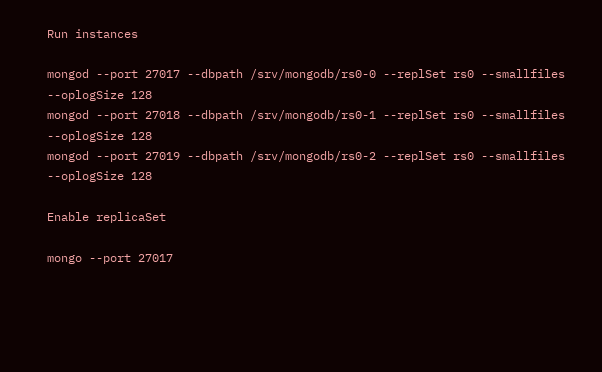Run instances

mongod --port 27017 --dbpath /srv/mongodb/rs0-0 --replSet rs0 --smallfiles --oplogSize 128
mongod --port 27018 --dbpath /srv/mongodb/rs0-1 --replSet rs0 --smallfiles --oplogSize 128
mongod --port 27019 --dbpath /srv/mongodb/rs0-2 --replSet rs0 --smallfiles --oplogSize 128

Enable replicaSet

mongo --port 27017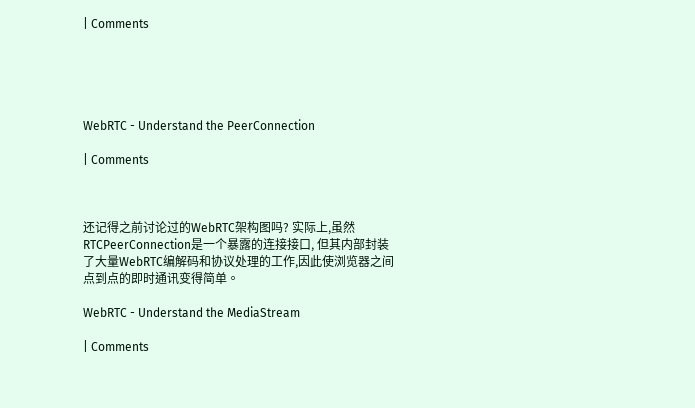| Comments





WebRTC - Understand the PeerConnection

| Comments



还记得之前讨论过的WebRTC架构图吗? 实际上,虽然RTCPeerConnection是一个暴露的连接接口, 但其内部封装了大量WebRTC编解码和协议处理的工作,因此使浏览器之间点到点的即时通讯变得简单。

WebRTC - Understand the MediaStream

| Comments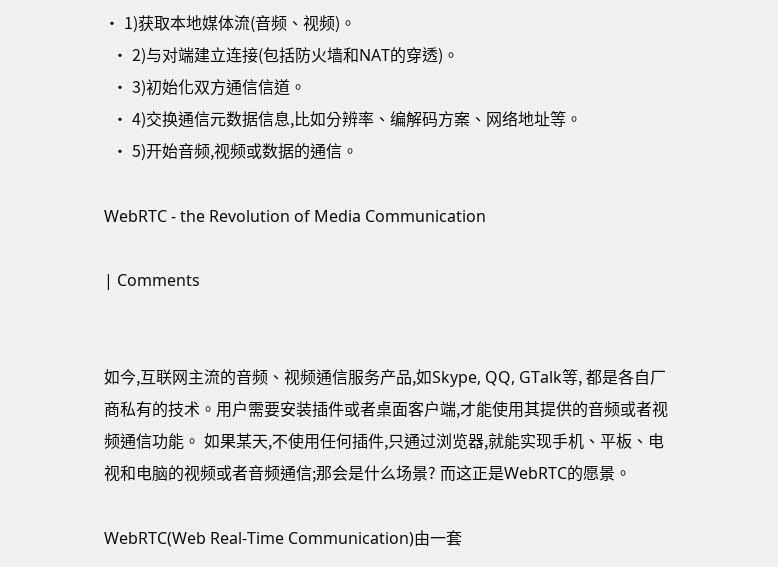• 1)获取本地媒体流(音频、视频)。
  • 2)与对端建立连接(包括防火墙和NAT的穿透)。
  • 3)初始化双方通信信道。
  • 4)交换通信元数据信息,比如分辨率、编解码方案、网络地址等。
  • 5)开始音频,视频或数据的通信。

WebRTC - the Revolution of Media Communication

| Comments


如今,互联网主流的音频、视频通信服务产品,如Skype, QQ, GTalk等, 都是各自厂商私有的技术。用户需要安装插件或者桌面客户端,才能使用其提供的音频或者视频通信功能。 如果某天,不使用任何插件,只通过浏览器,就能实现手机、平板、电视和电脑的视频或者音频通信;那会是什么场景? 而这正是WebRTC的愿景。

WebRTC(Web Real-Time Communication)由一套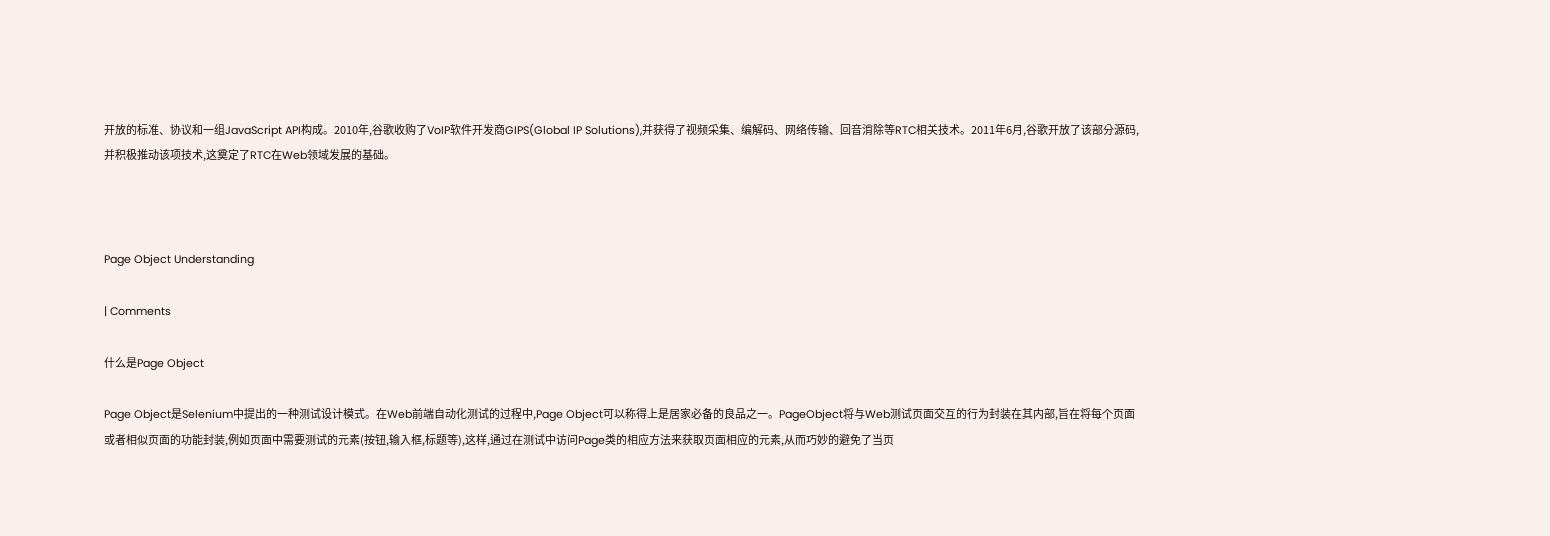开放的标准、协议和一组JavaScript API构成。2010年,谷歌收购了VoIP软件开发商GIPS(Global IP Solutions),并获得了视频采集、编解码、网络传输、回音消除等RTC相关技术。2011年6月,谷歌开放了该部分源码,并积极推动该项技术,这奠定了RTC在Web领域发展的基础。



Page Object Understanding

| Comments

什么是Page Object

Page Object是Selenium中提出的一种测试设计模式。在Web前端自动化测试的过程中,Page Object可以称得上是居家必备的良品之一。PageObject将与Web测试页面交互的行为封装在其内部,旨在将每个页面或者相似页面的功能封装,例如页面中需要测试的元素(按钮,输入框,标题等),这样,通过在测试中访问Page类的相应方法来获取页面相应的元素,从而巧妙的避免了当页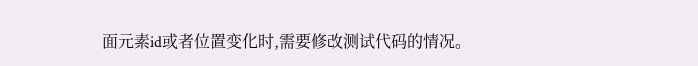面元素id或者位置变化时,需要修改测试代码的情况。